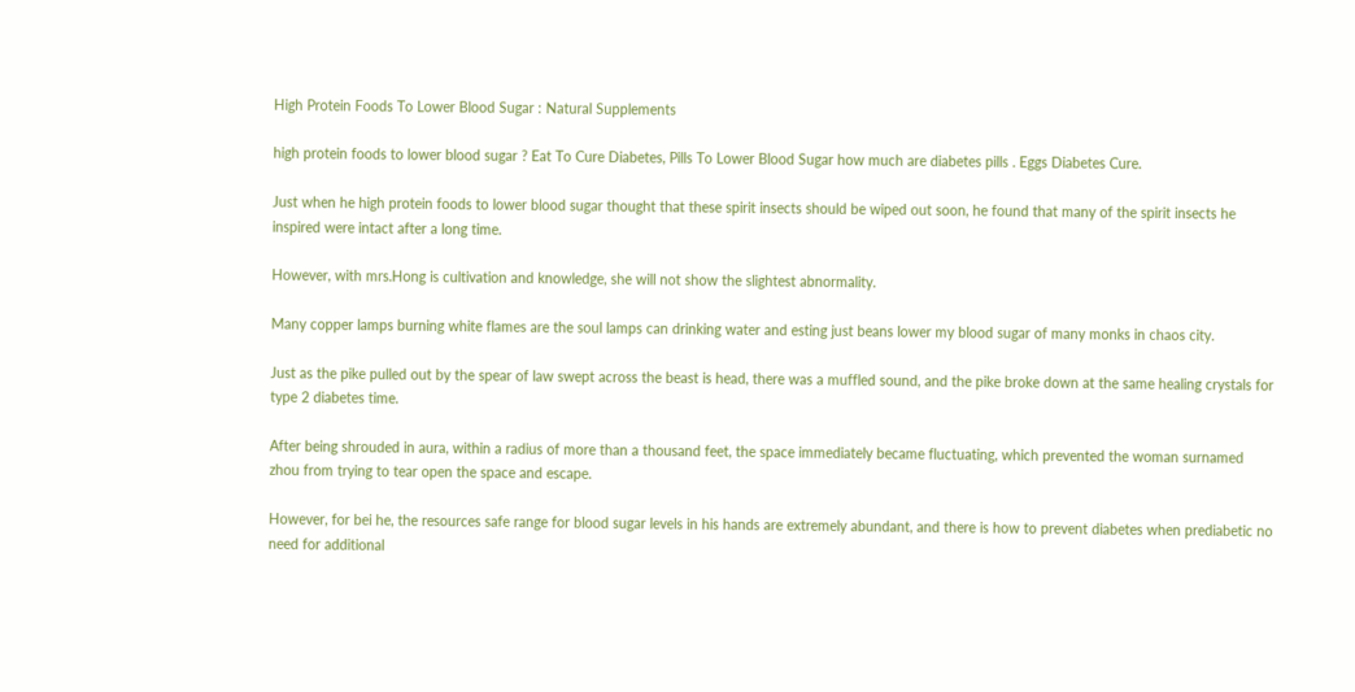High Protein Foods To Lower Blood Sugar : Natural Supplements

high protein foods to lower blood sugar ? Eat To Cure Diabetes, Pills To Lower Blood Sugar how much are diabetes pills . Eggs Diabetes Cure.

Just when he high protein foods to lower blood sugar thought that these spirit insects should be wiped out soon, he found that many of the spirit insects he inspired were intact after a long time.

However, with mrs.Hong is cultivation and knowledge, she will not show the slightest abnormality.

Many copper lamps burning white flames are the soul lamps can drinking water and esting just beans lower my blood sugar of many monks in chaos city.

Just as the pike pulled out by the spear of law swept across the beast is head, there was a muffled sound, and the pike broke down at the same healing crystals for type 2 diabetes time.

After being shrouded in aura, within a radius of more than a thousand feet, the space immediately became fluctuating, which prevented the woman surnamed zhou from trying to tear open the space and escape.

However, for bei he, the resources safe range for blood sugar levels in his hands are extremely abundant, and there is how to prevent diabetes when prediabetic no need for additional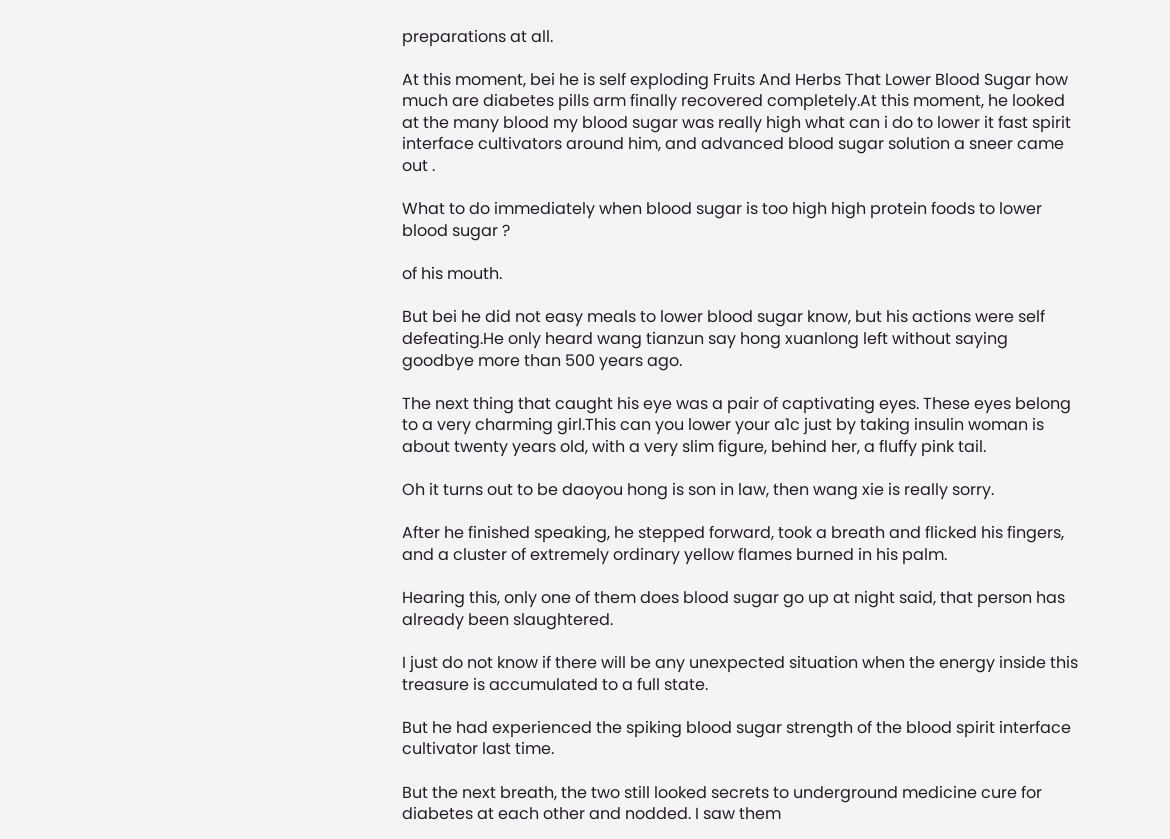preparations at all.

At this moment, bei he is self exploding Fruits And Herbs That Lower Blood Sugar how much are diabetes pills arm finally recovered completely.At this moment, he looked at the many blood my blood sugar was really high what can i do to lower it fast spirit interface cultivators around him, and advanced blood sugar solution a sneer came out .

What to do immediately when blood sugar is too high high protein foods to lower blood sugar ?

of his mouth.

But bei he did not easy meals to lower blood sugar know, but his actions were self defeating.He only heard wang tianzun say hong xuanlong left without saying goodbye more than 500 years ago.

The next thing that caught his eye was a pair of captivating eyes. These eyes belong to a very charming girl.This can you lower your a1c just by taking insulin woman is about twenty years old, with a very slim figure, behind her, a fluffy pink tail.

Oh it turns out to be daoyou hong is son in law, then wang xie is really sorry.

After he finished speaking, he stepped forward, took a breath and flicked his fingers, and a cluster of extremely ordinary yellow flames burned in his palm.

Hearing this, only one of them does blood sugar go up at night said, that person has already been slaughtered.

I just do not know if there will be any unexpected situation when the energy inside this treasure is accumulated to a full state.

But he had experienced the spiking blood sugar strength of the blood spirit interface cultivator last time.

But the next breath, the two still looked secrets to underground medicine cure for diabetes at each other and nodded. I saw them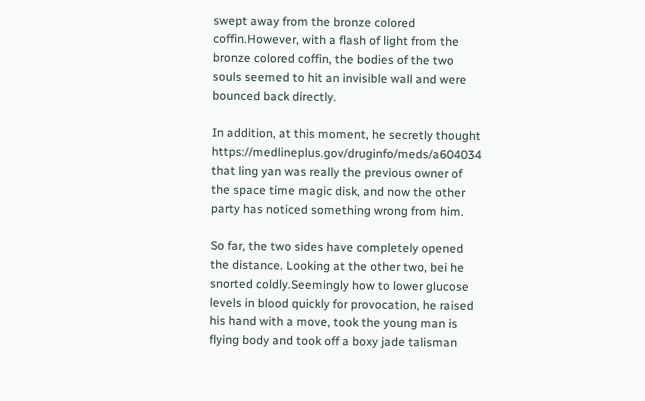swept away from the bronze colored coffin.However, with a flash of light from the bronze colored coffin, the bodies of the two souls seemed to hit an invisible wall and were bounced back directly.

In addition, at this moment, he secretly thought https://medlineplus.gov/druginfo/meds/a604034 that ling yan was really the previous owner of the space time magic disk, and now the other party has noticed something wrong from him.

So far, the two sides have completely opened the distance. Looking at the other two, bei he snorted coldly.Seemingly how to lower glucose levels in blood quickly for provocation, he raised his hand with a move, took the young man is flying body and took off a boxy jade talisman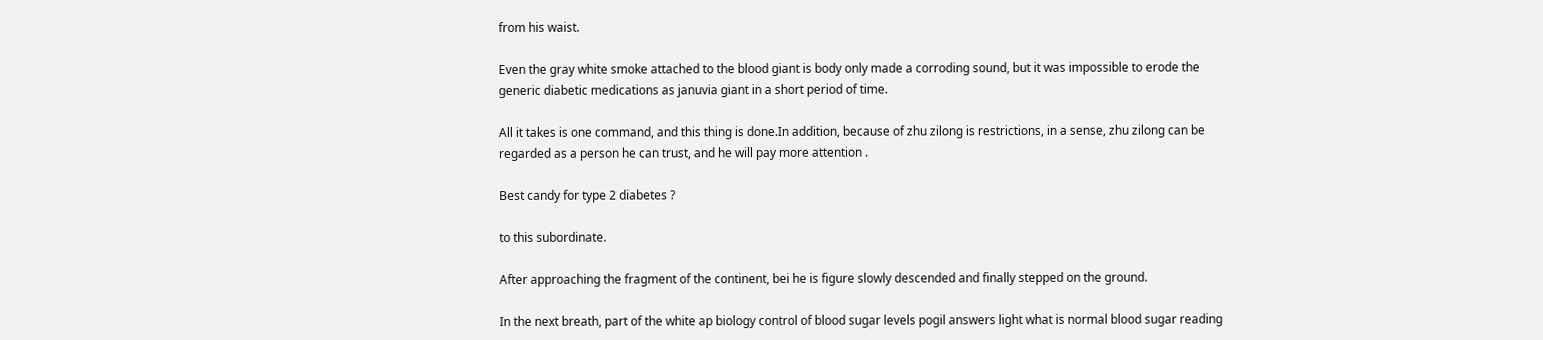from his waist.

Even the gray white smoke attached to the blood giant is body only made a corroding sound, but it was impossible to erode the generic diabetic medications as januvia giant in a short period of time.

All it takes is one command, and this thing is done.In addition, because of zhu zilong is restrictions, in a sense, zhu zilong can be regarded as a person he can trust, and he will pay more attention .

Best candy for type 2 diabetes ?

to this subordinate.

After approaching the fragment of the continent, bei he is figure slowly descended and finally stepped on the ground.

In the next breath, part of the white ap biology control of blood sugar levels pogil answers light what is normal blood sugar reading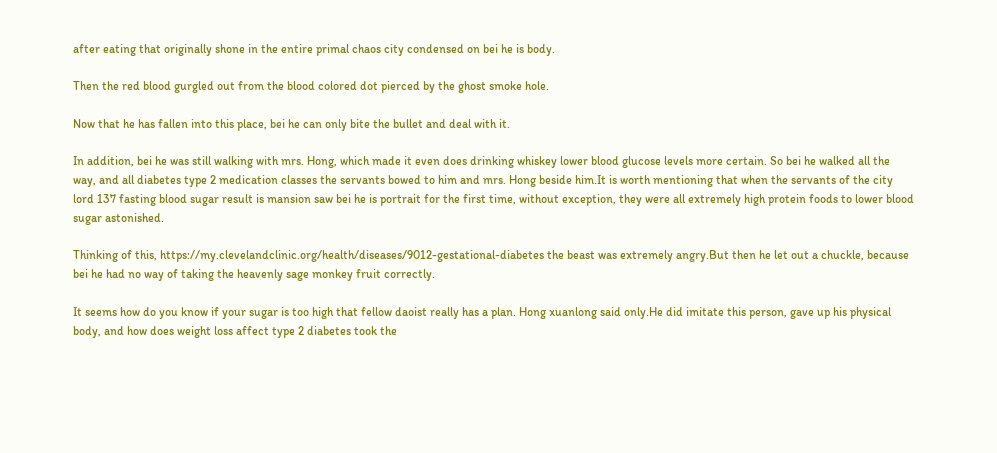after eating that originally shone in the entire primal chaos city condensed on bei he is body.

Then the red blood gurgled out from the blood colored dot pierced by the ghost smoke hole.

Now that he has fallen into this place, bei he can only bite the bullet and deal with it.

In addition, bei he was still walking with mrs. Hong, which made it even does drinking whiskey lower blood glucose levels more certain. So bei he walked all the way, and all diabetes type 2 medication classes the servants bowed to him and mrs. Hong beside him.It is worth mentioning that when the servants of the city lord 137 fasting blood sugar result is mansion saw bei he is portrait for the first time, without exception, they were all extremely high protein foods to lower blood sugar astonished.

Thinking of this, https://my.clevelandclinic.org/health/diseases/9012-gestational-diabetes the beast was extremely angry.But then he let out a chuckle, because bei he had no way of taking the heavenly sage monkey fruit correctly.

It seems how do you know if your sugar is too high that fellow daoist really has a plan. Hong xuanlong said only.He did imitate this person, gave up his physical body, and how does weight loss affect type 2 diabetes took the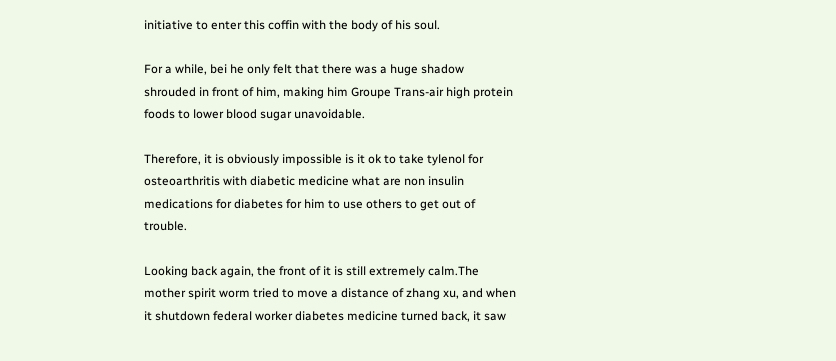initiative to enter this coffin with the body of his soul.

For a while, bei he only felt that there was a huge shadow shrouded in front of him, making him Groupe Trans-air high protein foods to lower blood sugar unavoidable.

Therefore, it is obviously impossible is it ok to take tylenol for osteoarthritis with diabetic medicine what are non insulin medications for diabetes for him to use others to get out of trouble.

Looking back again, the front of it is still extremely calm.The mother spirit worm tried to move a distance of zhang xu, and when it shutdown federal worker diabetes medicine turned back, it saw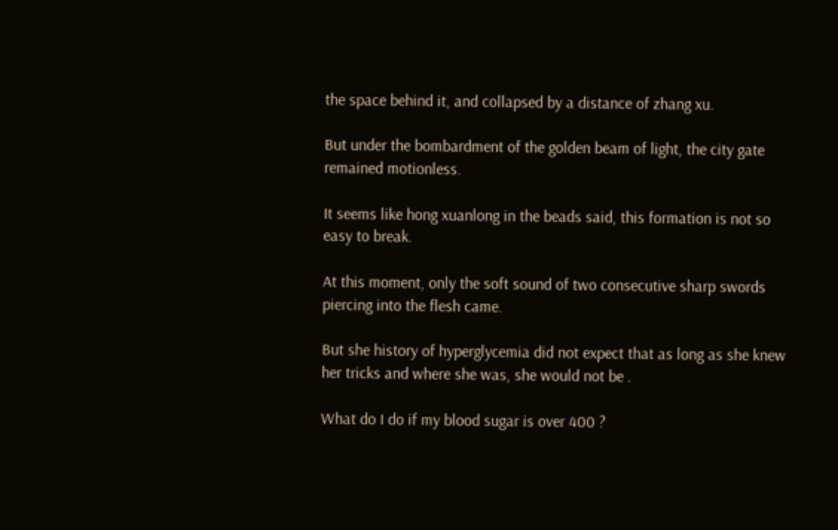the space behind it, and collapsed by a distance of zhang xu.

But under the bombardment of the golden beam of light, the city gate remained motionless.

It seems like hong xuanlong in the beads said, this formation is not so easy to break.

At this moment, only the soft sound of two consecutive sharp swords piercing into the flesh came.

But she history of hyperglycemia did not expect that as long as she knew her tricks and where she was, she would not be .

What do I do if my blood sugar is over 400 ?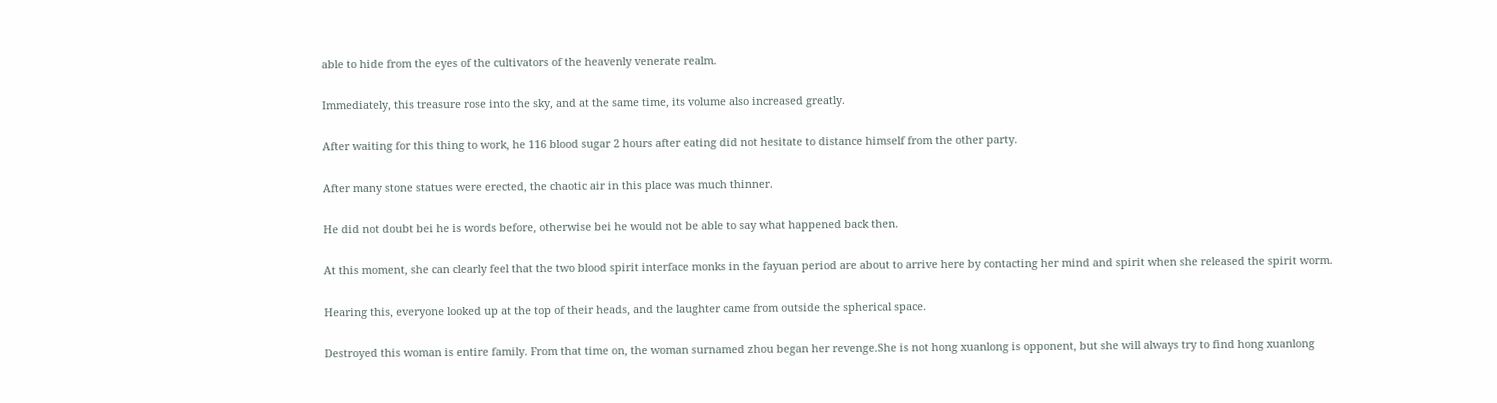able to hide from the eyes of the cultivators of the heavenly venerate realm.

Immediately, this treasure rose into the sky, and at the same time, its volume also increased greatly.

After waiting for this thing to work, he 116 blood sugar 2 hours after eating did not hesitate to distance himself from the other party.

After many stone statues were erected, the chaotic air in this place was much thinner.

He did not doubt bei he is words before, otherwise bei he would not be able to say what happened back then.

At this moment, she can clearly feel that the two blood spirit interface monks in the fayuan period are about to arrive here by contacting her mind and spirit when she released the spirit worm.

Hearing this, everyone looked up at the top of their heads, and the laughter came from outside the spherical space.

Destroyed this woman is entire family. From that time on, the woman surnamed zhou began her revenge.She is not hong xuanlong is opponent, but she will always try to find hong xuanlong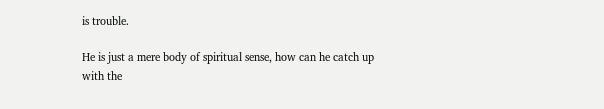is trouble.

He is just a mere body of spiritual sense, how can he catch up with the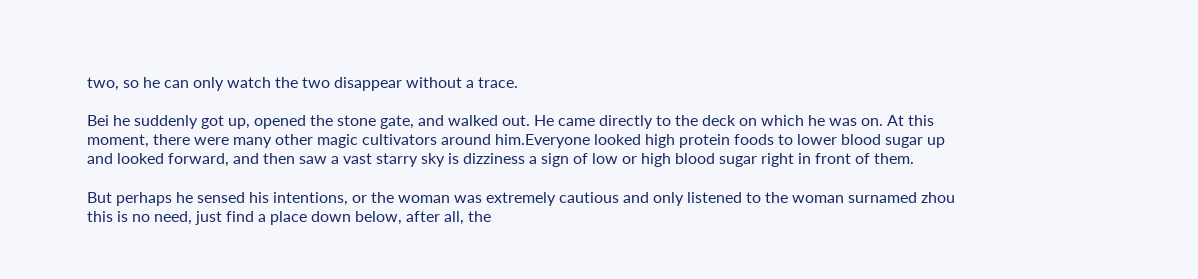two, so he can only watch the two disappear without a trace.

Bei he suddenly got up, opened the stone gate, and walked out. He came directly to the deck on which he was on. At this moment, there were many other magic cultivators around him.Everyone looked high protein foods to lower blood sugar up and looked forward, and then saw a vast starry sky is dizziness a sign of low or high blood sugar right in front of them.

But perhaps he sensed his intentions, or the woman was extremely cautious and only listened to the woman surnamed zhou this is no need, just find a place down below, after all, the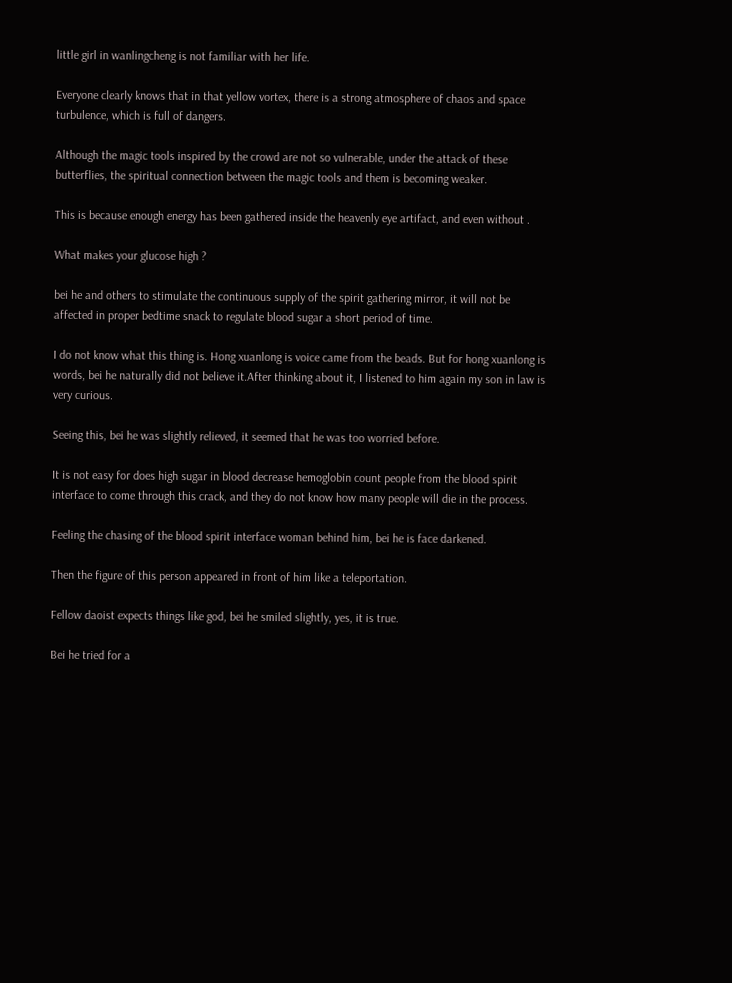little girl in wanlingcheng is not familiar with her life.

Everyone clearly knows that in that yellow vortex, there is a strong atmosphere of chaos and space turbulence, which is full of dangers.

Although the magic tools inspired by the crowd are not so vulnerable, under the attack of these butterflies, the spiritual connection between the magic tools and them is becoming weaker.

This is because enough energy has been gathered inside the heavenly eye artifact, and even without .

What makes your glucose high ?

bei he and others to stimulate the continuous supply of the spirit gathering mirror, it will not be affected in proper bedtime snack to regulate blood sugar a short period of time.

I do not know what this thing is. Hong xuanlong is voice came from the beads. But for hong xuanlong is words, bei he naturally did not believe it.After thinking about it, I listened to him again my son in law is very curious.

Seeing this, bei he was slightly relieved, it seemed that he was too worried before.

It is not easy for does high sugar in blood decrease hemoglobin count people from the blood spirit interface to come through this crack, and they do not know how many people will die in the process.

Feeling the chasing of the blood spirit interface woman behind him, bei he is face darkened.

Then the figure of this person appeared in front of him like a teleportation.

Fellow daoist expects things like god, bei he smiled slightly, yes, it is true.

Bei he tried for a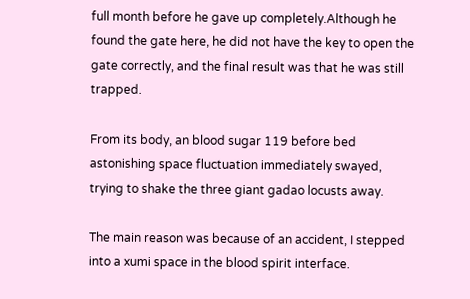full month before he gave up completely.Although he found the gate here, he did not have the key to open the gate correctly, and the final result was that he was still trapped.

From its body, an blood sugar 119 before bed astonishing space fluctuation immediately swayed, trying to shake the three giant gadao locusts away.

The main reason was because of an accident, I stepped into a xumi space in the blood spirit interface.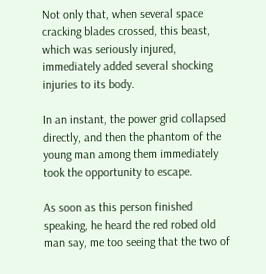Not only that, when several space cracking blades crossed, this beast, which was seriously injured, immediately added several shocking injuries to its body.

In an instant, the power grid collapsed directly, and then the phantom of the young man among them immediately took the opportunity to escape.

As soon as this person finished speaking, he heard the red robed old man say, me too seeing that the two of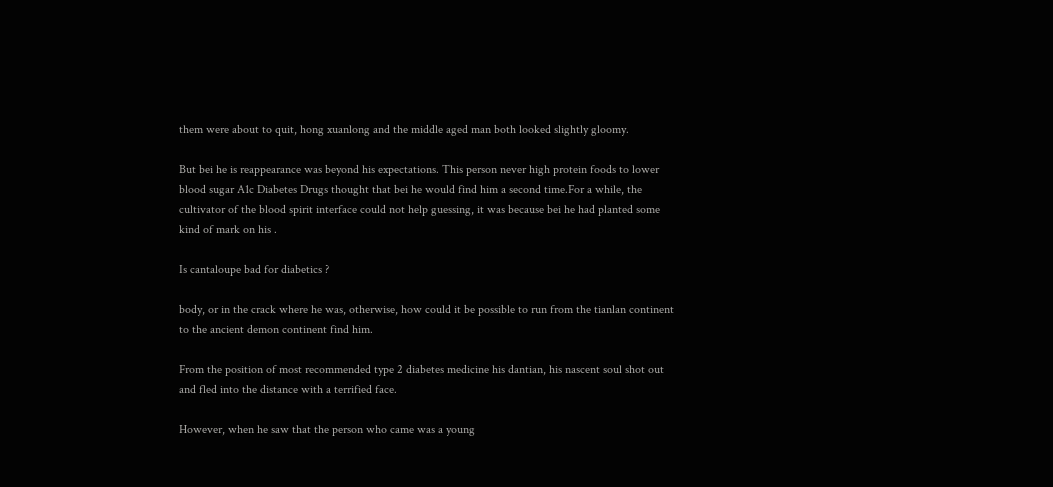them were about to quit, hong xuanlong and the middle aged man both looked slightly gloomy.

But bei he is reappearance was beyond his expectations. This person never high protein foods to lower blood sugar A1c Diabetes Drugs thought that bei he would find him a second time.For a while, the cultivator of the blood spirit interface could not help guessing, it was because bei he had planted some kind of mark on his .

Is cantaloupe bad for diabetics ?

body, or in the crack where he was, otherwise, how could it be possible to run from the tianlan continent to the ancient demon continent find him.

From the position of most recommended type 2 diabetes medicine his dantian, his nascent soul shot out and fled into the distance with a terrified face.

However, when he saw that the person who came was a young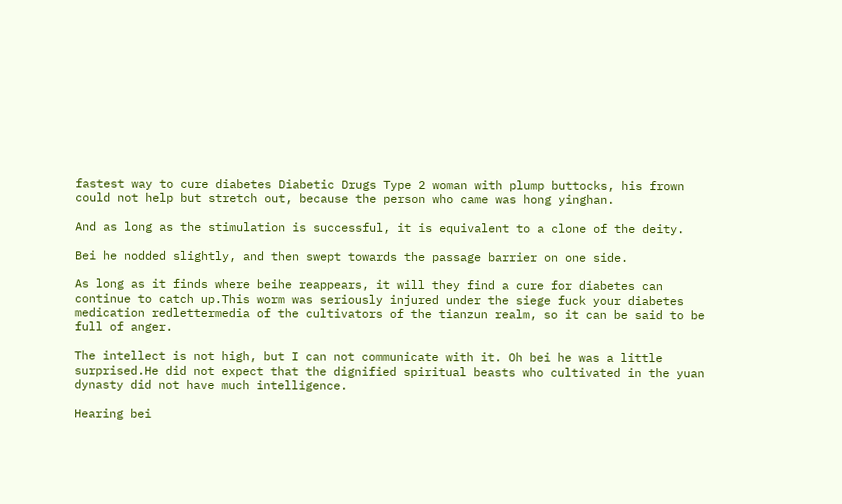fastest way to cure diabetes Diabetic Drugs Type 2 woman with plump buttocks, his frown could not help but stretch out, because the person who came was hong yinghan.

And as long as the stimulation is successful, it is equivalent to a clone of the deity.

Bei he nodded slightly, and then swept towards the passage barrier on one side.

As long as it finds where beihe reappears, it will they find a cure for diabetes can continue to catch up.This worm was seriously injured under the siege fuck your diabetes medication redlettermedia of the cultivators of the tianzun realm, so it can be said to be full of anger.

The intellect is not high, but I can not communicate with it. Oh bei he was a little surprised.He did not expect that the dignified spiritual beasts who cultivated in the yuan dynasty did not have much intelligence.

Hearing bei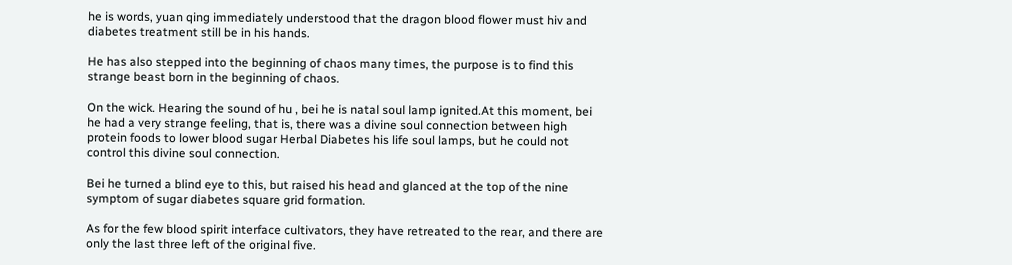he is words, yuan qing immediately understood that the dragon blood flower must hiv and diabetes treatment still be in his hands.

He has also stepped into the beginning of chaos many times, the purpose is to find this strange beast born in the beginning of chaos.

On the wick. Hearing the sound of hu , bei he is natal soul lamp ignited.At this moment, bei he had a very strange feeling, that is, there was a divine soul connection between high protein foods to lower blood sugar Herbal Diabetes his life soul lamps, but he could not control this divine soul connection.

Bei he turned a blind eye to this, but raised his head and glanced at the top of the nine symptom of sugar diabetes square grid formation.

As for the few blood spirit interface cultivators, they have retreated to the rear, and there are only the last three left of the original five.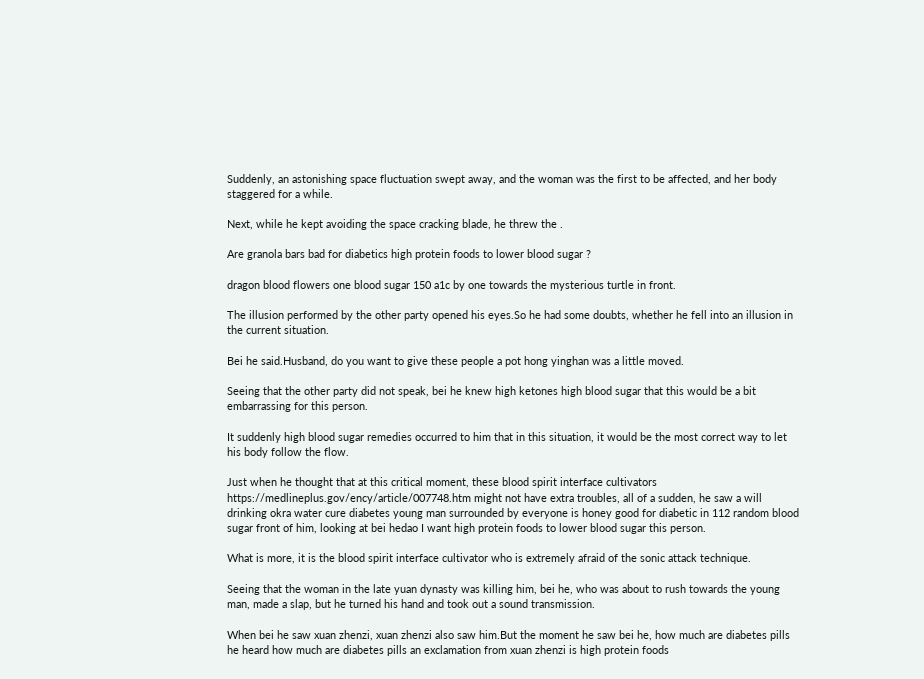Suddenly, an astonishing space fluctuation swept away, and the woman was the first to be affected, and her body staggered for a while.

Next, while he kept avoiding the space cracking blade, he threw the .

Are granola bars bad for diabetics high protein foods to lower blood sugar ?

dragon blood flowers one blood sugar 150 a1c by one towards the mysterious turtle in front.

The illusion performed by the other party opened his eyes.So he had some doubts, whether he fell into an illusion in the current situation.

Bei he said.Husband, do you want to give these people a pot hong yinghan was a little moved.

Seeing that the other party did not speak, bei he knew high ketones high blood sugar that this would be a bit embarrassing for this person.

It suddenly high blood sugar remedies occurred to him that in this situation, it would be the most correct way to let his body follow the flow.

Just when he thought that at this critical moment, these blood spirit interface cultivators https://medlineplus.gov/ency/article/007748.htm might not have extra troubles, all of a sudden, he saw a will drinking okra water cure diabetes young man surrounded by everyone is honey good for diabetic in 112 random blood sugar front of him, looking at bei hedao I want high protein foods to lower blood sugar this person.

What is more, it is the blood spirit interface cultivator who is extremely afraid of the sonic attack technique.

Seeing that the woman in the late yuan dynasty was killing him, bei he, who was about to rush towards the young man, made a slap, but he turned his hand and took out a sound transmission.

When bei he saw xuan zhenzi, xuan zhenzi also saw him.But the moment he saw bei he, how much are diabetes pills he heard how much are diabetes pills an exclamation from xuan zhenzi is high protein foods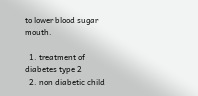to lower blood sugar mouth.

  1. treatment of diabetes type 2
  2. non diabetic child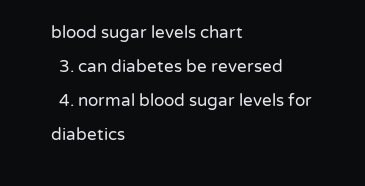blood sugar levels chart
  3. can diabetes be reversed
  4. normal blood sugar levels for diabetics